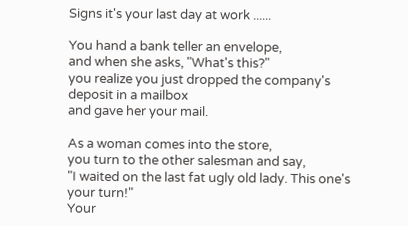Signs it's your last day at work ......

You hand a bank teller an envelope,
and when she asks, "What's this?"
you realize you just dropped the company's deposit in a mailbox
and gave her your mail.

As a woman comes into the store,
you turn to the other salesman and say,
"I waited on the last fat ugly old lady. This one's your turn!"
Your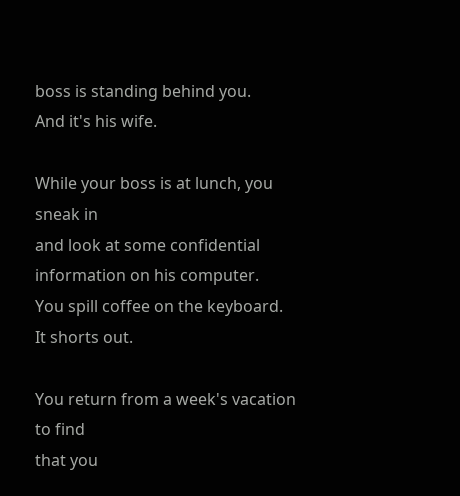boss is standing behind you.
And it's his wife.

While your boss is at lunch, you sneak in
and look at some confidential information on his computer.
You spill coffee on the keyboard.
It shorts out.

You return from a week's vacation to find
that you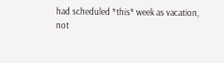had scheduled *this* week as vacation,
not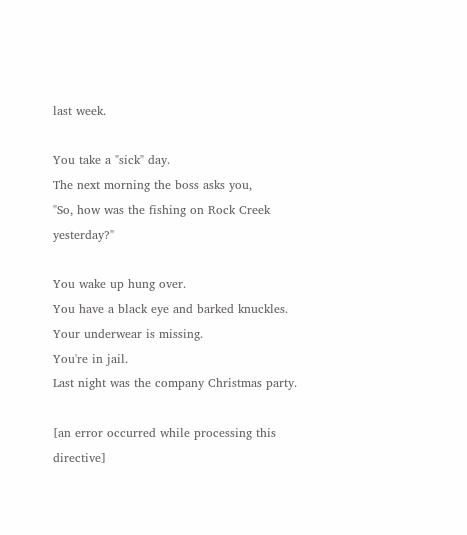last week.

You take a "sick" day.
The next morning the boss asks you,
"So, how was the fishing on Rock Creek yesterday?"

You wake up hung over.
You have a black eye and barked knuckles.
Your underwear is missing.
You're in jail.
Last night was the company Christmas party.

[an error occurred while processing this directive]